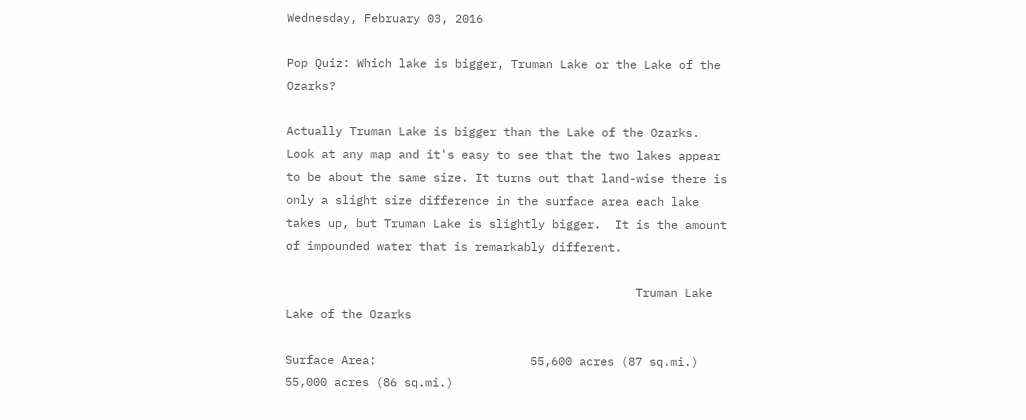Wednesday, February 03, 2016

Pop Quiz: Which lake is bigger, Truman Lake or the Lake of the Ozarks?

Actually Truman Lake is bigger than the Lake of the Ozarks.  Look at any map and it's easy to see that the two lakes appear to be about the same size. It turns out that land-wise there is only a slight size difference in the surface area each lake takes up, but Truman Lake is slightly bigger.  It is the amount of impounded water that is remarkably different.

                                                  Truman Lake                               Lake of the Ozarks

Surface Area:                      55,600 acres (87 sq.mi.)                 55,000 acres (86 sq.mi.)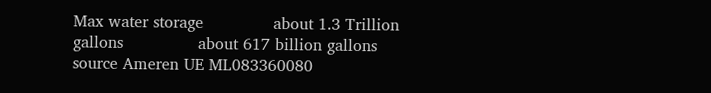Max water storage              about 1.3 Trillion gallons               about 617 billion gallons
source Ameren UE ML083360080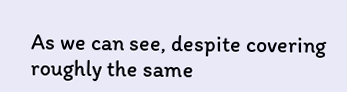As we can see, despite covering roughly the same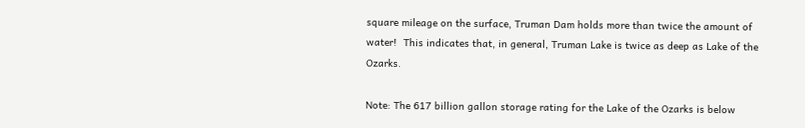square mileage on the surface, Truman Dam holds more than twice the amount of water!  This indicates that, in general, Truman Lake is twice as deep as Lake of the Ozarks.

Note: The 617 billion gallon storage rating for the Lake of the Ozarks is below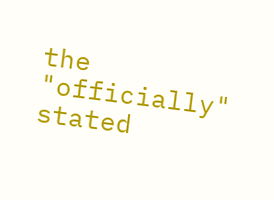the "officially" stated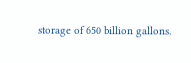storage of 650 billion gallons.